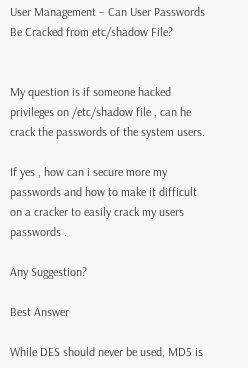User Management – Can User Passwords Be Cracked from etc/shadow File?


My question is if someone hacked privileges on /etc/shadow file , can he crack the passwords of the system users.

If yes , how can i secure more my passwords and how to make it difficult on a cracker to easily crack my users passwords .

Any Suggestion?

Best Answer

While DES should never be used, MD5 is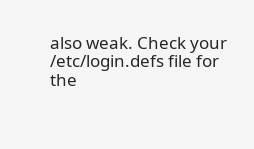also weak. Check your /etc/login.defs file for the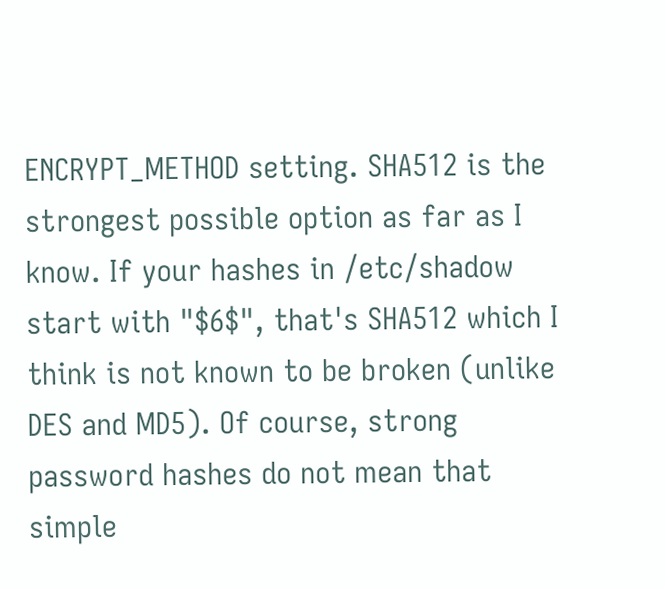ENCRYPT_METHOD setting. SHA512 is the strongest possible option as far as I know. If your hashes in /etc/shadow start with "$6$", that's SHA512 which I think is not known to be broken (unlike DES and MD5). Of course, strong password hashes do not mean that simple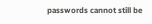passwords cannot still be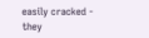easily cracked - they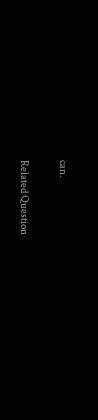can.

Related Question